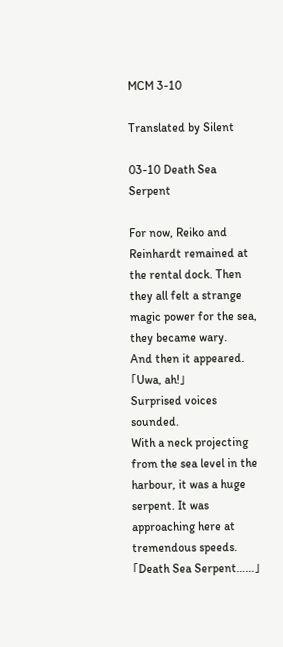MCM 3-10

Translated by Silent

03-10 Death Sea Serpent

For now, Reiko and Reinhardt remained at the rental dock. Then they all felt a strange magic power for the sea, they became wary.
And then it appeared.
「Uwa, ah!」
Surprised voices sounded.
With a neck projecting from the sea level in the harbour, it was a huge serpent. It was approaching here at tremendous speeds.
「Death Sea Serpent……」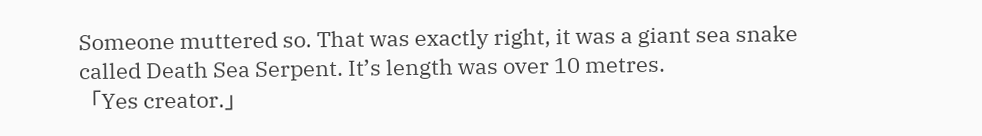Someone muttered so. That was exactly right, it was a giant sea snake called Death Sea Serpent. It’s length was over 10 metres.
「Yes creator.」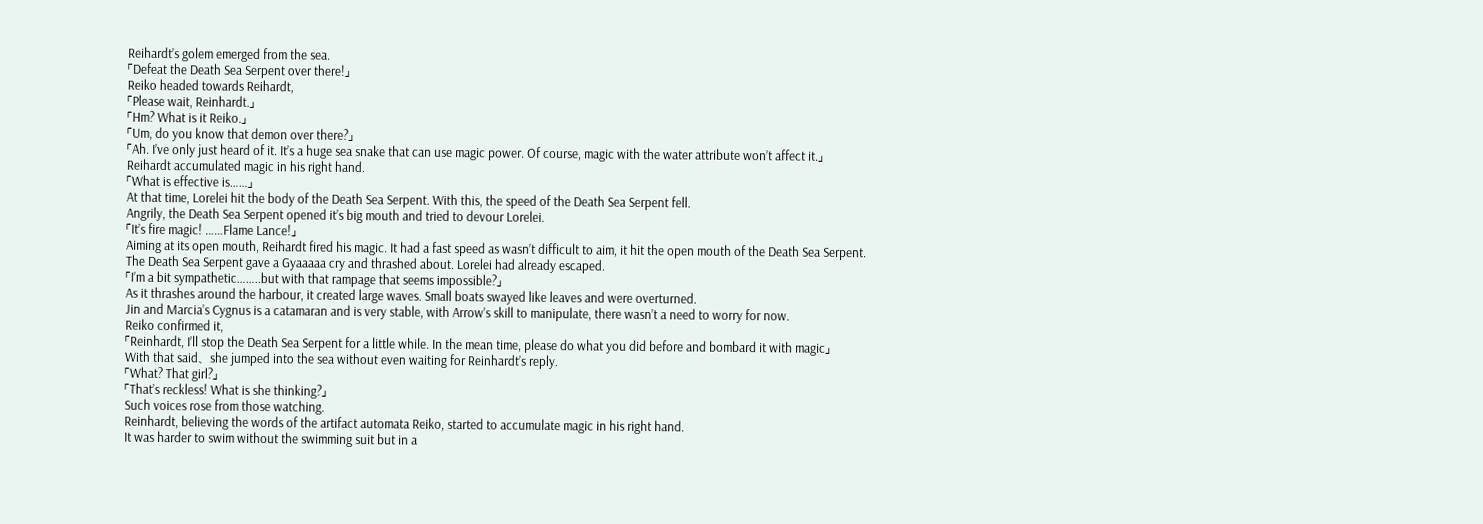Reihardt’s golem emerged from the sea.
「Defeat the Death Sea Serpent over there!」
Reiko headed towards Reihardt,
「Please wait, Reinhardt.」
「Hm? What is it Reiko.」
「Um, do you know that demon over there?」
「Ah. I’ve only just heard of it. It’s a huge sea snake that can use magic power. Of course, magic with the water attribute won’t affect it.」
Reihardt accumulated magic in his right hand.
「What is effective is……」
At that time, Lorelei hit the body of the Death Sea Serpent. With this, the speed of the Death Sea Serpent fell.
Angrily, the Death Sea Serpent opened it’s big mouth and tried to devour Lorelei.
「It’s fire magic! ……Flame Lance!」
Aiming at its open mouth, Reihardt fired his magic. It had a fast speed as wasn’t difficult to aim, it hit the open mouth of the Death Sea Serpent.
The Death Sea Serpent gave a Gyaaaaa cry and thrashed about. Lorelei had already escaped.
「I’m a bit sympathetic……..but with that rampage that seems impossible?」
As it thrashes around the harbour, it created large waves. Small boats swayed like leaves and were overturned.
Jin and Marcia’s Cygnus is a catamaran and is very stable, with Arrow’s skill to manipulate, there wasn’t a need to worry for now.
Reiko confirmed it,
「Reinhardt, I’ll stop the Death Sea Serpent for a little while. In the mean time, please do what you did before and bombard it with magic」
With that said、she jumped into the sea without even waiting for Reinhardt’s reply.
「What? That girl?」
「That’s reckless! What is she thinking?」
Such voices rose from those watching.
Reinhardt, believing the words of the artifact automata Reiko, started to accumulate magic in his right hand.
It was harder to swim without the swimming suit but in a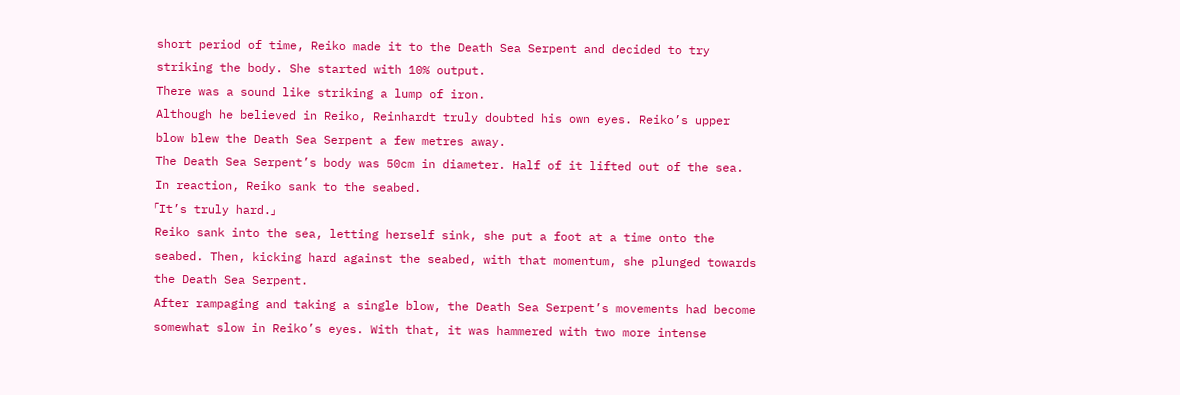short period of time, Reiko made it to the Death Sea Serpent and decided to try striking the body. She started with 10% output.
There was a sound like striking a lump of iron.
Although he believed in Reiko, Reinhardt truly doubted his own eyes. Reiko’s upper blow blew the Death Sea Serpent a few metres away.
The Death Sea Serpent’s body was 50cm in diameter. Half of it lifted out of the sea. In reaction, Reiko sank to the seabed.
「It’s truly hard.」
Reiko sank into the sea, letting herself sink, she put a foot at a time onto the seabed. Then, kicking hard against the seabed, with that momentum, she plunged towards the Death Sea Serpent.
After rampaging and taking a single blow, the Death Sea Serpent’s movements had become somewhat slow in Reiko’s eyes. With that, it was hammered with two more intense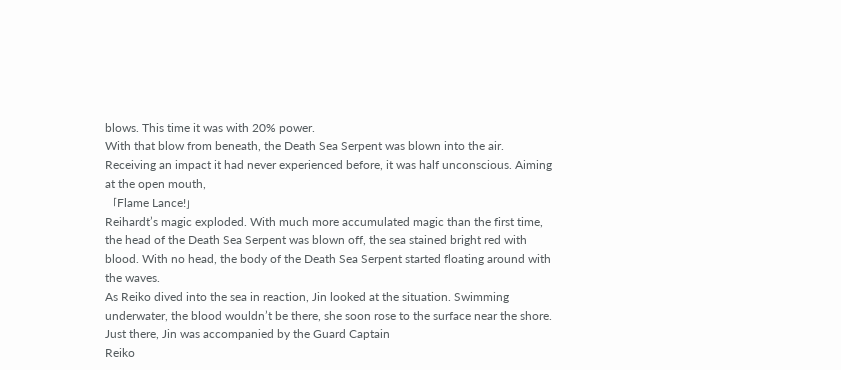blows. This time it was with 20% power.
With that blow from beneath, the Death Sea Serpent was blown into the air. Receiving an impact it had never experienced before, it was half unconscious. Aiming at the open mouth,
「Flame Lance!」
Reihardt’s magic exploded. With much more accumulated magic than the first time, the head of the Death Sea Serpent was blown off, the sea stained bright red with blood. With no head, the body of the Death Sea Serpent started floating around with the waves.
As Reiko dived into the sea in reaction, Jin looked at the situation. Swimming underwater, the blood wouldn’t be there, she soon rose to the surface near the shore.
Just there, Jin was accompanied by the Guard Captain
Reiko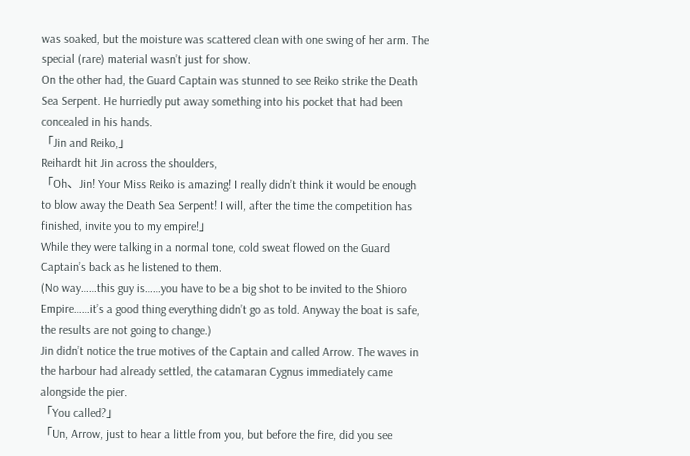was soaked, but the moisture was scattered clean with one swing of her arm. The special (rare) material wasn’t just for show.
On the other had, the Guard Captain was stunned to see Reiko strike the Death Sea Serpent. He hurriedly put away something into his pocket that had been concealed in his hands.
「Jin and Reiko,」
Reihardt hit Jin across the shoulders,
「Oh、Jin! Your Miss Reiko is amazing! I really didn’t think it would be enough to blow away the Death Sea Serpent! I will, after the time the competition has finished, invite you to my empire!」
While they were talking in a normal tone, cold sweat flowed on the Guard Captain’s back as he listened to them.
(No way……this guy is……you have to be a big shot to be invited to the Shioro Empire……it’s a good thing everything didn’t go as told. Anyway the boat is safe, the results are not going to change.)
Jin didn’t notice the true motives of the Captain and called Arrow. The waves in the harbour had already settled, the catamaran Cygnus immediately came alongside the pier.
「You called?」
「Un, Arrow, just to hear a little from you, but before the fire, did you see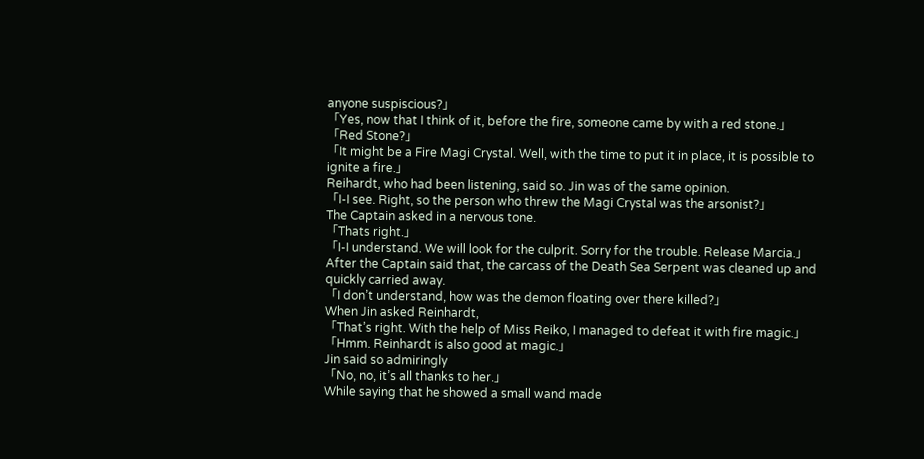anyone suspiscious?」
「Yes, now that I think of it, before the fire, someone came by with a red stone.」
「Red Stone?」
「It might be a Fire Magi Crystal. Well, with the time to put it in place, it is possible to ignite a fire.」
Reihardt, who had been listening, said so. Jin was of the same opinion.
「I-I see. Right, so the person who threw the Magi Crystal was the arsonist?」
The Captain asked in a nervous tone.
「Thats right.」
「I-I understand. We will look for the culprit. Sorry for the trouble. Release Marcia.」
After the Captain said that, the carcass of the Death Sea Serpent was cleaned up and quickly carried away.
「I don’t understand, how was the demon floating over there killed?」
When Jin asked Reinhardt,
「That’s right. With the help of Miss Reiko, I managed to defeat it with fire magic.」
「Hmm. Reinhardt is also good at magic.」
Jin said so admiringly
「No, no, it’s all thanks to her.」
While saying that he showed a small wand made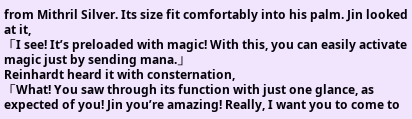from Mithril Silver. Its size fit comfortably into his palm. Jin looked at it,
「I see! It’s preloaded with magic! With this, you can easily activate magic just by sending mana.」
Reinhardt heard it with consternation,
「What! You saw through its function with just one glance, as expected of you! Jin you’re amazing! Really, I want you to come to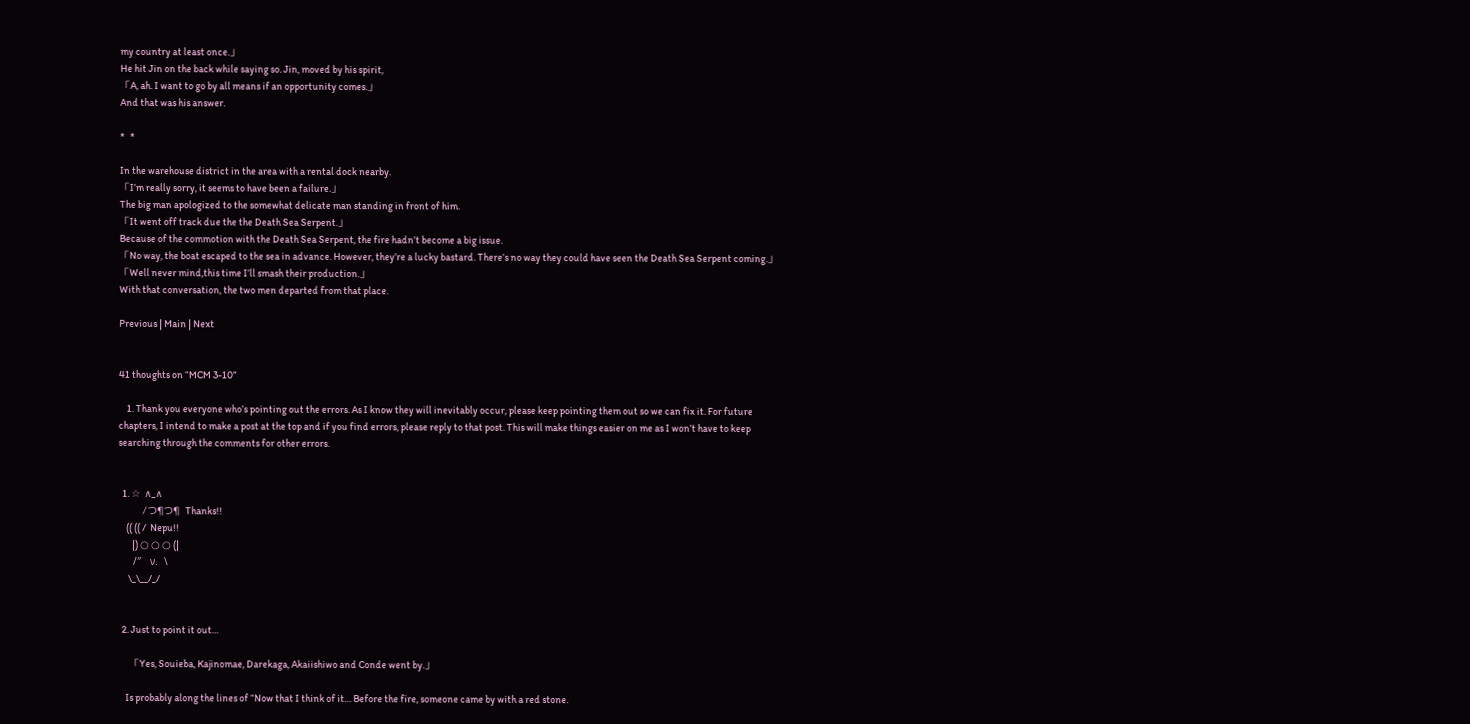my country at least once.」
He hit Jin on the back while saying so. Jin, moved by his spirit,
「A, ah. I want to go by all means if an opportunity comes.」
And that was his answer.

*   *

In the warehouse district in the area with a rental dock nearby.
「I’m really sorry, it seems to have been a failure.」
The big man apologized to the somewhat delicate man standing in front of him.
「It went off track due the the Death Sea Serpent.」
Because of the commotion with the Death Sea Serpent, the fire hadn’t become a big issue.
「No way, the boat escaped to the sea in advance. However, they’re a lucky bastard. There’s no way they could have seen the Death Sea Serpent coming.」
「Well never mind,this time I’ll smash their production.」
With that conversation, the two men departed from that place.

Previous | Main | Next


41 thoughts on “MCM 3-10”

    1. Thank you everyone who’s pointing out the errors. As I know they will inevitably occur, please keep pointing them out so we can fix it. For future chapters, I intend to make a post at the top and if you find errors, please reply to that post. This will make things easier on me as I won’t have to keep searching through the comments for other errors.


  1. ☆  ∧_∧
        /つ¶つ¶  Thanks!!
    (( (( /  Nepu!!
       |) ○ ○ ○ (|
     /″   ν.  \
     \_\__/_/


  2. Just to point it out…

    「Yes, Souieba, Kajinomae, Darekaga, Akaiishiwo and Conde went by.」

    Is probably along the lines of “Now that I think of it… Before the fire, someone came by with a red stone.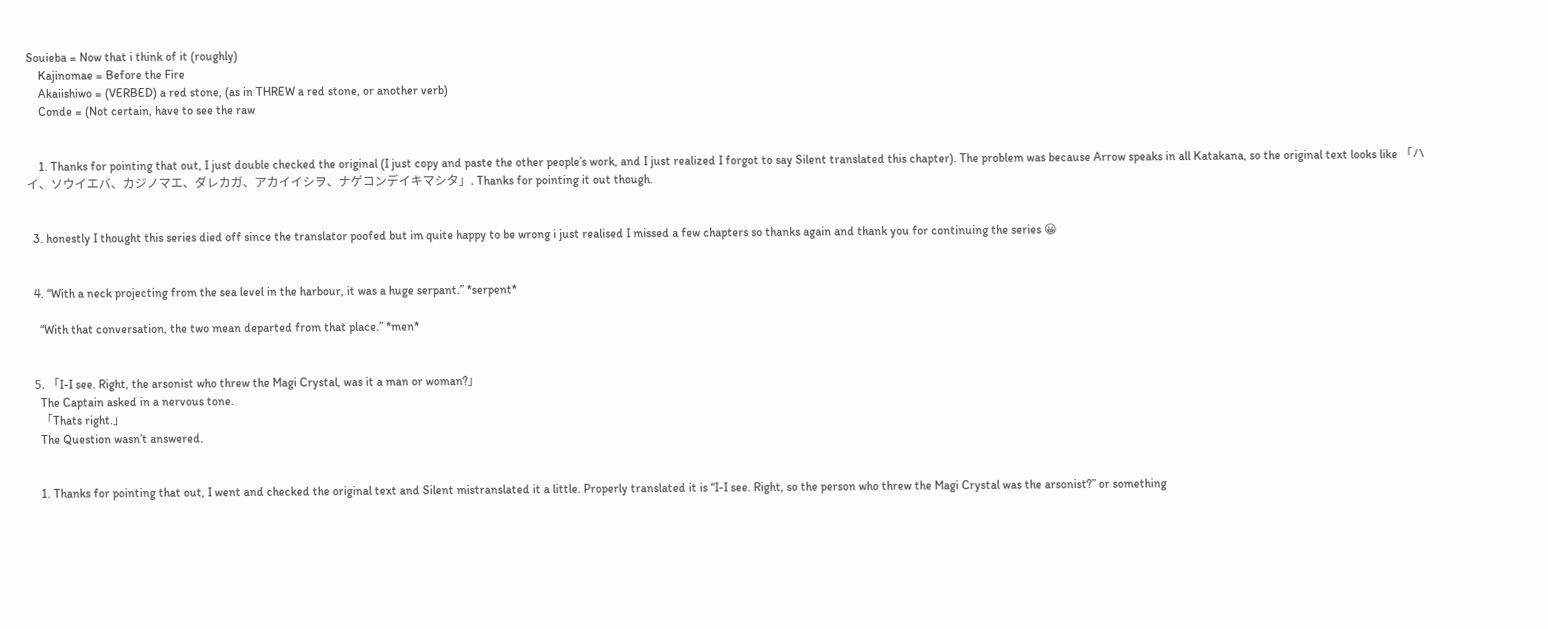Souieba = Now that i think of it (roughly)
    Kajinomae = Before the Fire
    Akaiishiwo = (VERBED) a red stone, (as in THREW a red stone, or another verb)
    Conde = (Not certain, have to see the raw


    1. Thanks for pointing that out, I just double checked the original (I just copy and paste the other people’s work, and I just realized I forgot to say Silent translated this chapter). The problem was because Arrow speaks in all Katakana, so the original text looks like 「ハイ、ソウイエバ、カジノマエ、ダレカガ、アカイイシヲ、ナゲコンデイキマシタ」. Thanks for pointing it out though.


  3. honestly I thought this series died off since the translator poofed but im quite happy to be wrong i just realised I missed a few chapters so thanks again and thank you for continuing the series 😀


  4. “With a neck projecting from the sea level in the harbour, it was a huge serpant.” *serpent*

    “With that conversation, the two mean departed from that place.” *men*


  5. 「I-I see. Right, the arsonist who threw the Magi Crystal, was it a man or woman?」
    The Captain asked in a nervous tone.
    「Thats right.」
    The Question wasn’t answered.


    1. Thanks for pointing that out, I went and checked the original text and Silent mistranslated it a little. Properly translated it is “I-I see. Right, so the person who threw the Magi Crystal was the arsonist?” or something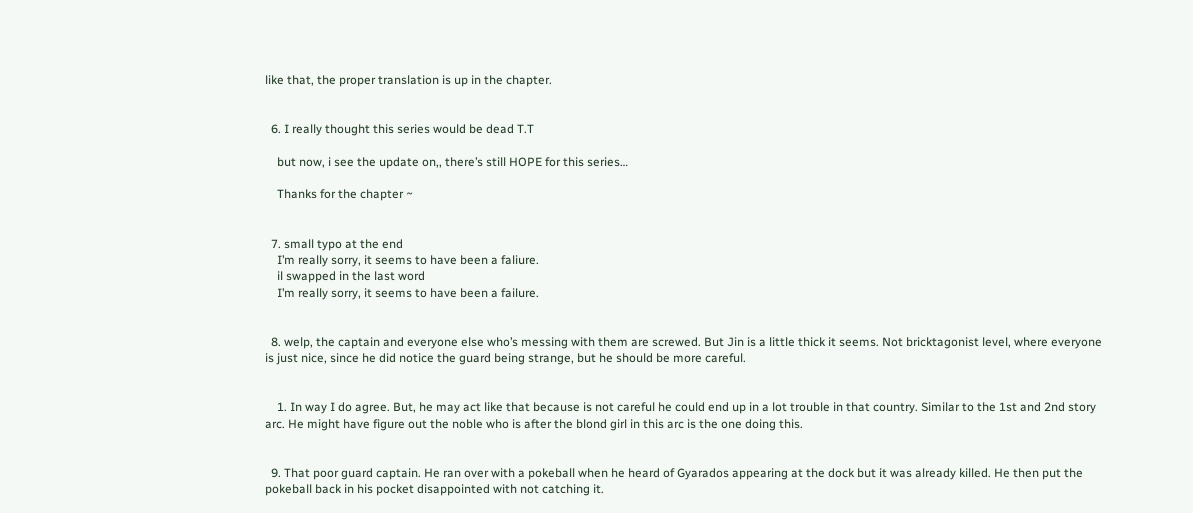like that, the proper translation is up in the chapter.


  6. I really thought this series would be dead T.T

    but now, i see the update on,, there’s still HOPE for this series…

    Thanks for the chapter ~


  7. small typo at the end
    I’m really sorry, it seems to have been a faliure.
    il swapped in the last word
    I’m really sorry, it seems to have been a failure.


  8. welp, the captain and everyone else who’s messing with them are screwed. But Jin is a little thick it seems. Not bricktagonist level, where everyone is just nice, since he did notice the guard being strange, but he should be more careful.


    1. In way I do agree. But, he may act like that because is not careful he could end up in a lot trouble in that country. Similar to the 1st and 2nd story arc. He might have figure out the noble who is after the blond girl in this arc is the one doing this.


  9. That poor guard captain. He ran over with a pokeball when he heard of Gyarados appearing at the dock but it was already killed. He then put the pokeball back in his pocket disappointed with not catching it.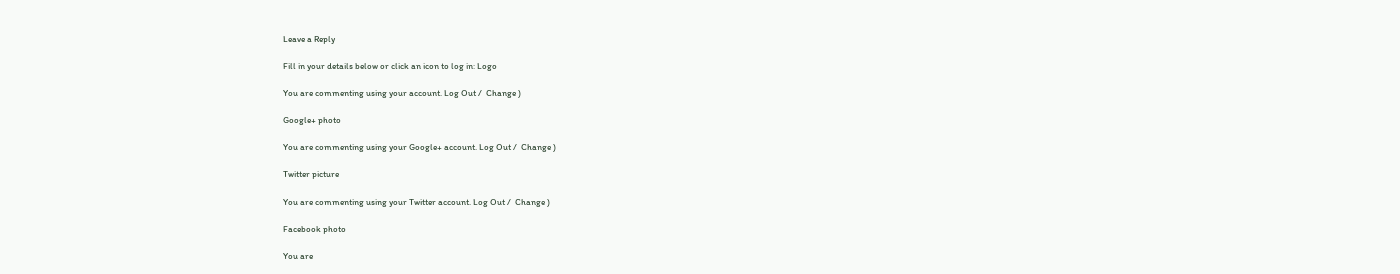Leave a Reply

Fill in your details below or click an icon to log in: Logo

You are commenting using your account. Log Out /  Change )

Google+ photo

You are commenting using your Google+ account. Log Out /  Change )

Twitter picture

You are commenting using your Twitter account. Log Out /  Change )

Facebook photo

You are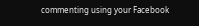commenting using your Facebook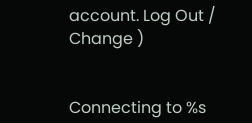account. Log Out /  Change )


Connecting to %s